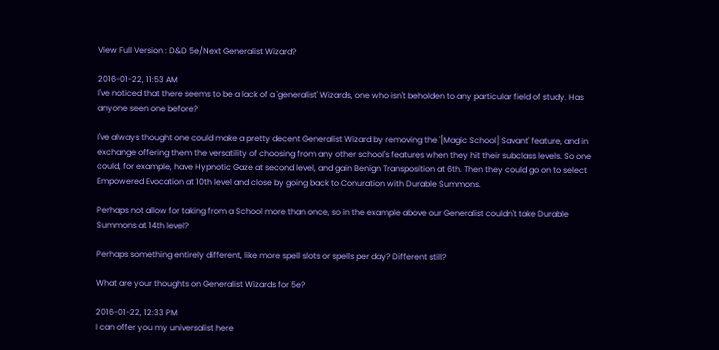View Full Version : D&D 5e/Next Generalist Wizard?

2016-01-22, 11:53 AM
I've noticed that there seems to be a lack of a 'generalist' Wizards, one who isn't beholden to any particular field of study. Has anyone seen one before?

I've always thought one could make a pretty decent Generalist Wizard by removing the '[Magic School] Savant' feature, and in exchange offering them the versatility of choosing from any other school's features when they hit their subclass levels. So one could, for example, have Hypnotic Gaze at second level, and gain Benign Transposition at 6th. Then they could go on to select Empowered Evocation at 10th level and close by going back to Conuration with Durable Summons.

Perhaps not allow for taking from a School more than once, so in the example above our Generalist couldn't take Durable Summons at 14th level?

Perhaps something entirely different, like more spell slots or spells per day? Different still?

What are your thoughts on Generalist Wizards for 5e?

2016-01-22, 12:33 PM
I can offer you my universalist here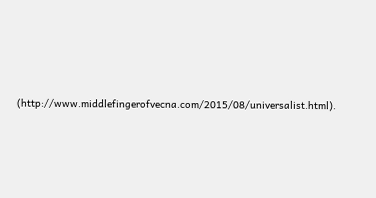(http://www.middlefingerofvecna.com/2015/08/universalist.html).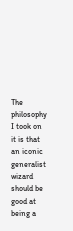The philosophy I took on it is that an iconic generalist wizard should be good at being a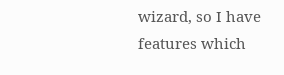wizard, so I have features which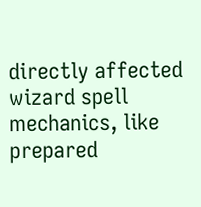directly affected wizard spell mechanics, like prepared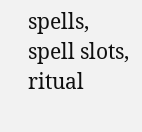spells, spell slots, ritual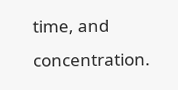time, and concentration.